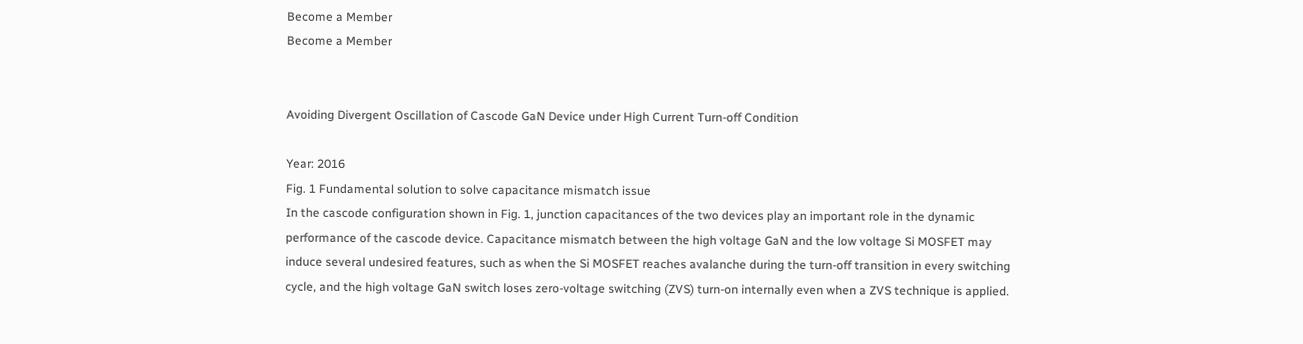Become a Member
Become a Member


Avoiding Divergent Oscillation of Cascode GaN Device under High Current Turn-off Condition

Year: 2016
Fig. 1 Fundamental solution to solve capacitance mismatch issue
In the cascode configuration shown in Fig. 1, junction capacitances of the two devices play an important role in the dynamic performance of the cascode device. Capacitance mismatch between the high voltage GaN and the low voltage Si MOSFET may induce several undesired features, such as when the Si MOSFET reaches avalanche during the turn-off transition in every switching cycle, and the high voltage GaN switch loses zero-voltage switching (ZVS) turn-on internally even when a ZVS technique is applied.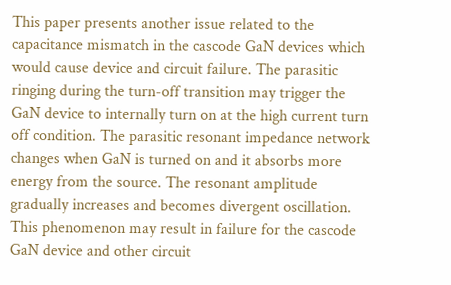This paper presents another issue related to the capacitance mismatch in the cascode GaN devices which would cause device and circuit failure. The parasitic ringing during the turn-off transition may trigger the GaN device to internally turn on at the high current turn off condition. The parasitic resonant impedance network changes when GaN is turned on and it absorbs more energy from the source. The resonant amplitude gradually increases and becomes divergent oscillation. This phenomenon may result in failure for the cascode GaN device and other circuit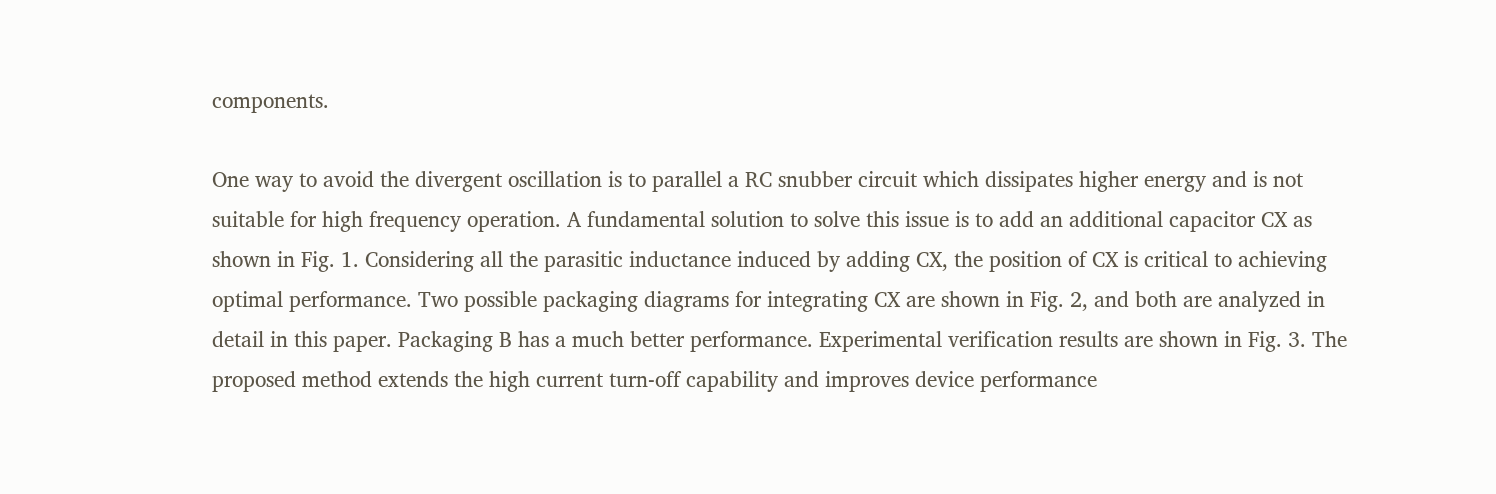components.

One way to avoid the divergent oscillation is to parallel a RC snubber circuit which dissipates higher energy and is not suitable for high frequency operation. A fundamental solution to solve this issue is to add an additional capacitor CX as shown in Fig. 1. Considering all the parasitic inductance induced by adding CX, the position of CX is critical to achieving optimal performance. Two possible packaging diagrams for integrating CX are shown in Fig. 2, and both are analyzed in detail in this paper. Packaging B has a much better performance. Experimental verification results are shown in Fig. 3. The proposed method extends the high current turn-off capability and improves device performance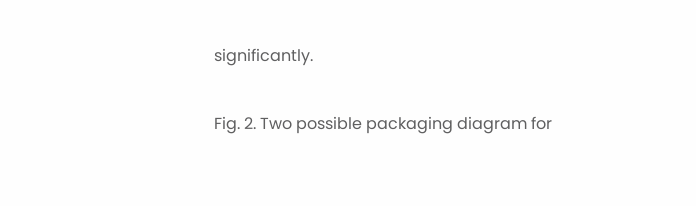significantly.

Fig. 2. Two possible packaging diagram for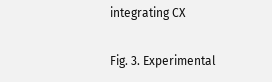integrating CX

Fig. 3. Experimental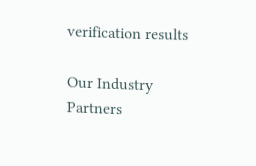verification results

Our Industry Partners